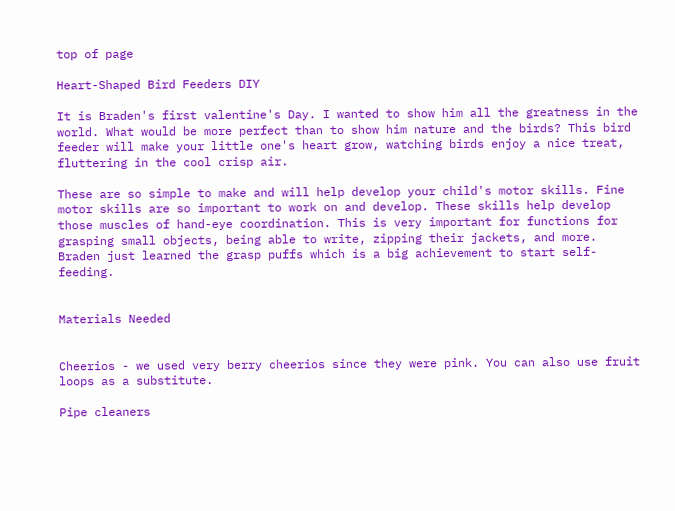top of page

Heart-Shaped Bird Feeders DIY

It is Braden's first valentine's Day. I wanted to show him all the greatness in the world. What would be more perfect than to show him nature and the birds? This bird feeder will make your little one's heart grow, watching birds enjoy a nice treat, fluttering in the cool crisp air.

These are so simple to make and will help develop your child's motor skills. Fine motor skills are so important to work on and develop. These skills help develop those muscles of hand-eye coordination. This is very important for functions for grasping small objects, being able to write, zipping their jackets, and more. Braden just learned the grasp puffs which is a big achievement to start self-feeding.


Materials Needed


Cheerios - we used very berry cheerios since they were pink. You can also use fruit loops as a substitute.

Pipe cleaners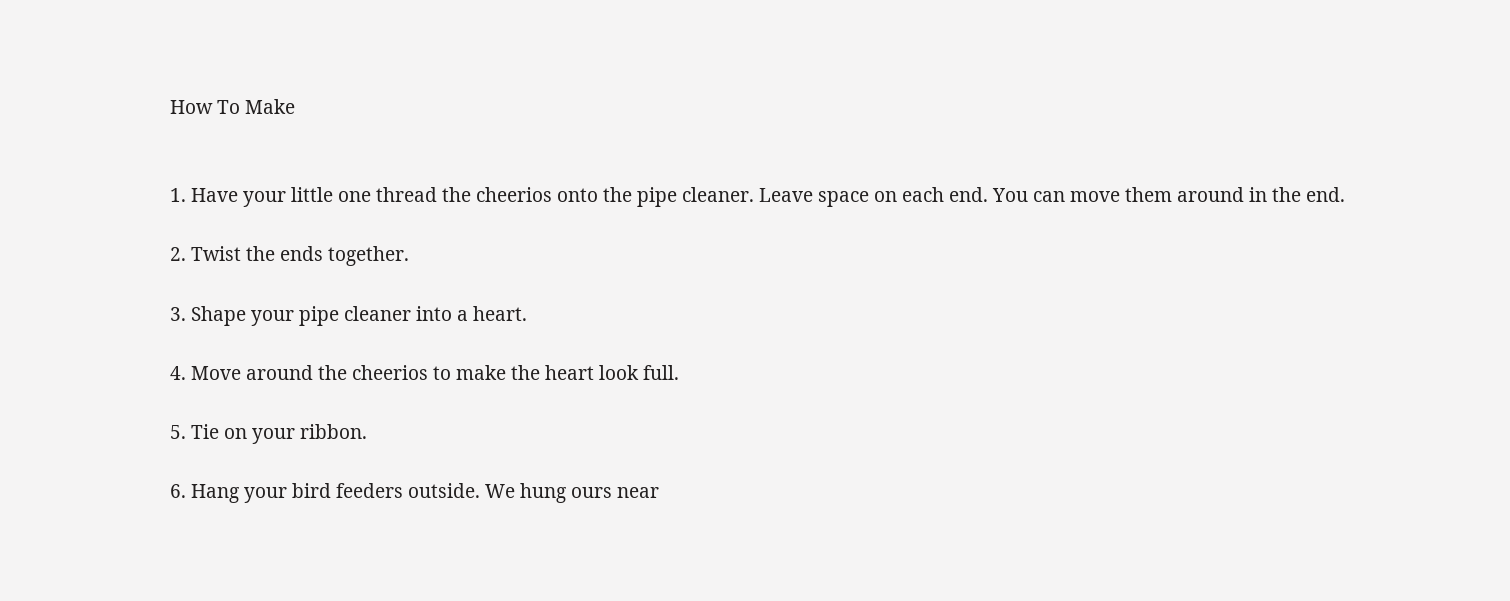How To Make


1. Have your little one thread the cheerios onto the pipe cleaner. Leave space on each end. You can move them around in the end.

2. Twist the ends together.

3. Shape your pipe cleaner into a heart.

4. Move around the cheerios to make the heart look full.

5. Tie on your ribbon.

6. Hang your bird feeders outside. We hung ours near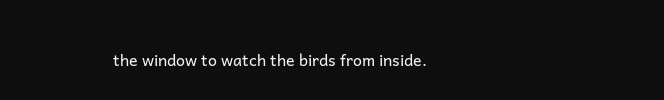the window to watch the birds from inside.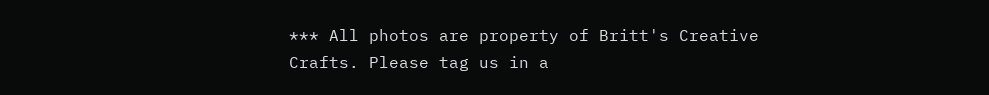*** All photos are property of Britt's Creative Crafts. Please tag us in a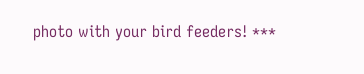photo with your bird feeders! ***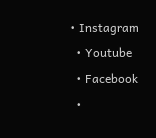• Instagram
  • Youtube
  • Facebook
  •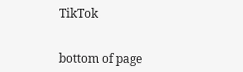TikTok


bottom of page